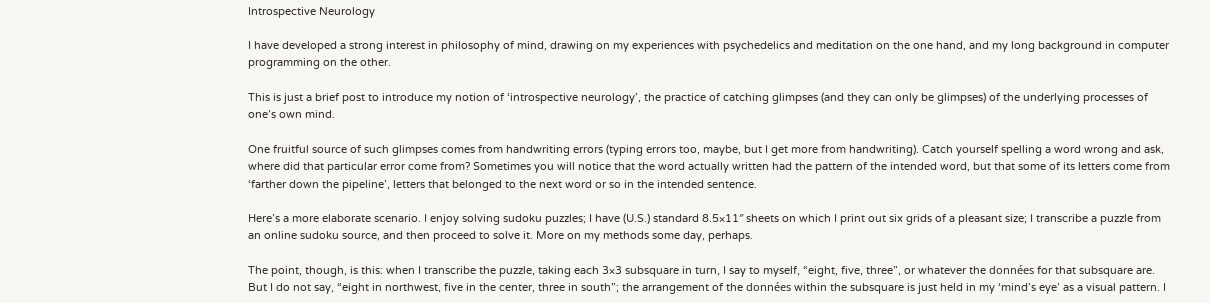Introspective Neurology

I have developed a strong interest in philosophy of mind, drawing on my experiences with psychedelics and meditation on the one hand, and my long background in computer programming on the other.

This is just a brief post to introduce my notion of ‘introspective neurology’, the practice of catching glimpses (and they can only be glimpses) of the underlying processes of one’s own mind.

One fruitful source of such glimpses comes from handwriting errors (typing errors too, maybe, but I get more from handwriting). Catch yourself spelling a word wrong and ask, where did that particular error come from? Sometimes you will notice that the word actually written had the pattern of the intended word, but that some of its letters come from ‘farther down the pipeline’, letters that belonged to the next word or so in the intended sentence.

Here’s a more elaborate scenario. I enjoy solving sudoku puzzles; I have (U.S.) standard 8.5×11″ sheets on which I print out six grids of a pleasant size; I transcribe a puzzle from an online sudoku source, and then proceed to solve it. More on my methods some day, perhaps.

The point, though, is this: when I transcribe the puzzle, taking each 3×3 subsquare in turn, I say to myself, “eight, five, three”, or whatever the données for that subsquare are. But I do not say, “eight in northwest, five in the center, three in south”; the arrangement of the données within the subsquare is just held in my ‘mind’s eye’ as a visual pattern. I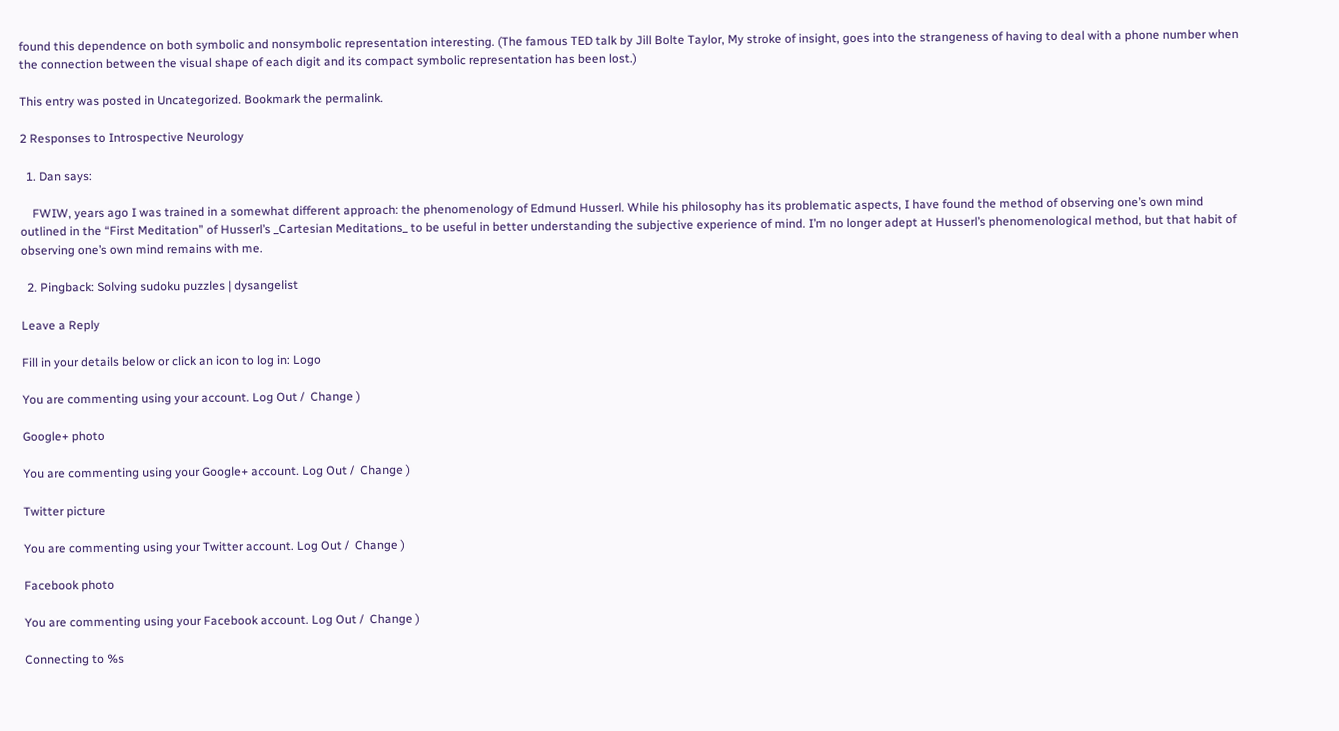found this dependence on both symbolic and nonsymbolic representation interesting. (The famous TED talk by Jill Bolte Taylor, My stroke of insight, goes into the strangeness of having to deal with a phone number when the connection between the visual shape of each digit and its compact symbolic representation has been lost.)

This entry was posted in Uncategorized. Bookmark the permalink.

2 Responses to Introspective Neurology

  1. Dan says:

    FWIW, years ago I was trained in a somewhat different approach: the phenomenology of Edmund Husserl. While his philosophy has its problematic aspects, I have found the method of observing one’s own mind outlined in the “First Meditation” of Husserl’s _Cartesian Meditations_ to be useful in better understanding the subjective experience of mind. I’m no longer adept at Husserl’s phenomenological method, but that habit of observing one’s own mind remains with me.

  2. Pingback: Solving sudoku puzzles | dysangelist

Leave a Reply

Fill in your details below or click an icon to log in: Logo

You are commenting using your account. Log Out /  Change )

Google+ photo

You are commenting using your Google+ account. Log Out /  Change )

Twitter picture

You are commenting using your Twitter account. Log Out /  Change )

Facebook photo

You are commenting using your Facebook account. Log Out /  Change )

Connecting to %s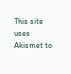This site uses Akismet to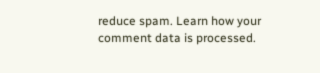reduce spam. Learn how your comment data is processed.